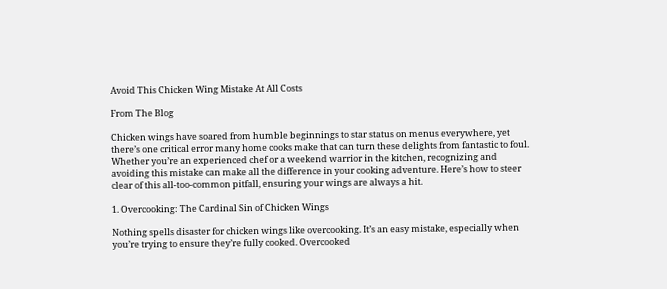Avoid This Chicken Wing Mistake At All Costs

From The Blog

Chicken wings have soared from humble beginnings to star status on menus everywhere, yet there’s one critical error many home cooks make that can turn these delights from fantastic to foul. Whether you’re an experienced chef or a weekend warrior in the kitchen, recognizing and avoiding this mistake can make all the difference in your cooking adventure. Here’s how to steer clear of this all-too-common pitfall, ensuring your wings are always a hit.

1. Overcooking: The Cardinal Sin of Chicken Wings

Nothing spells disaster for chicken wings like overcooking. It’s an easy mistake, especially when you’re trying to ensure they’re fully cooked. Overcooked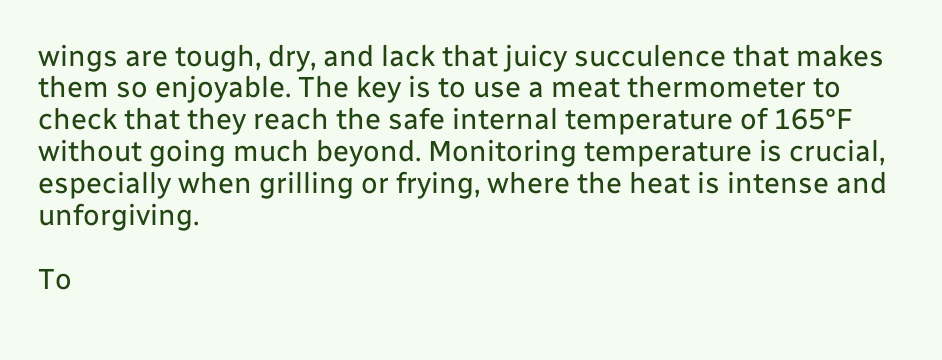wings are tough, dry, and lack that juicy succulence that makes them so enjoyable. The key is to use a meat thermometer to check that they reach the safe internal temperature of 165°F without going much beyond. Monitoring temperature is crucial, especially when grilling or frying, where the heat is intense and unforgiving.

To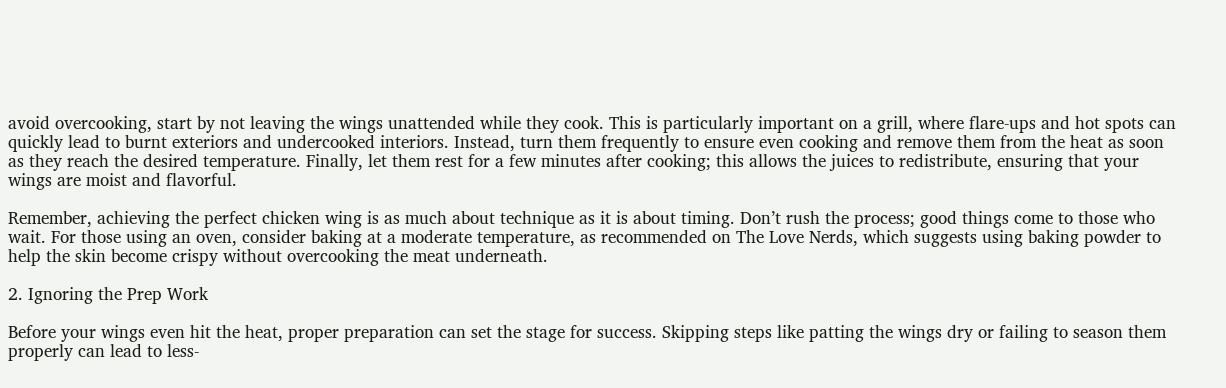avoid overcooking, start by not leaving the wings unattended while they cook. This is particularly important on a grill, where flare-ups and hot spots can quickly lead to burnt exteriors and undercooked interiors. Instead, turn them frequently to ensure even cooking and remove them from the heat as soon as they reach the desired temperature. Finally, let them rest for a few minutes after cooking; this allows the juices to redistribute, ensuring that your wings are moist and flavorful.

Remember, achieving the perfect chicken wing is as much about technique as it is about timing. Don’t rush the process; good things come to those who wait. For those using an oven, consider baking at a moderate temperature, as recommended on The Love Nerds, which suggests using baking powder to help the skin become crispy without overcooking the meat underneath.

2. Ignoring the Prep Work

Before your wings even hit the heat, proper preparation can set the stage for success. Skipping steps like patting the wings dry or failing to season them properly can lead to less-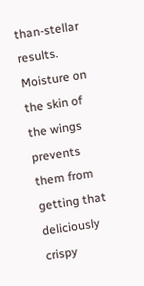than-stellar results. Moisture on the skin of the wings prevents them from getting that deliciously crispy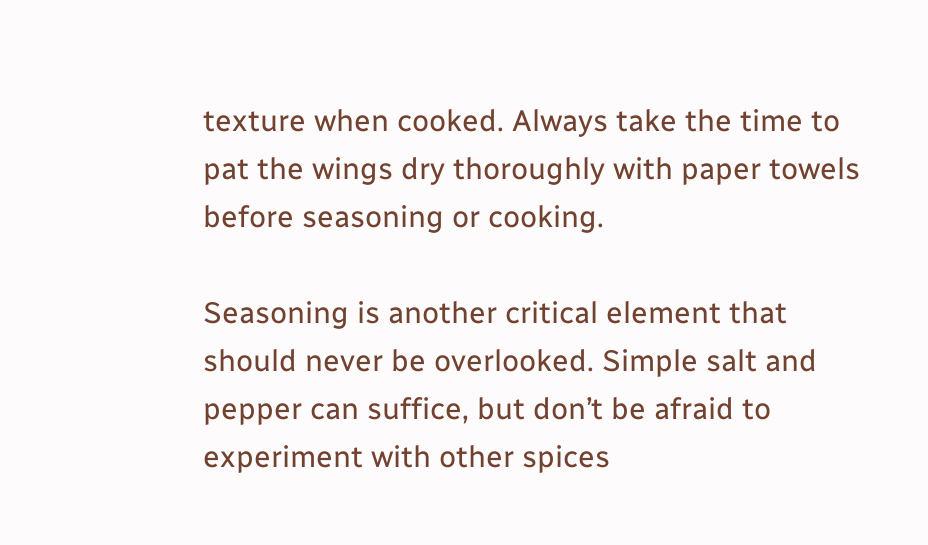texture when cooked. Always take the time to pat the wings dry thoroughly with paper towels before seasoning or cooking.

Seasoning is another critical element that should never be overlooked. Simple salt and pepper can suffice, but don’t be afraid to experiment with other spices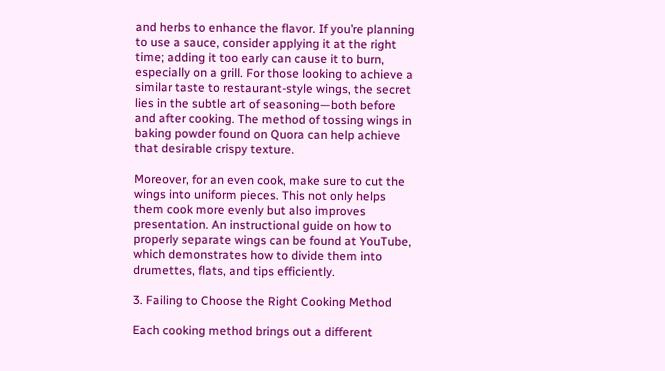and herbs to enhance the flavor. If you’re planning to use a sauce, consider applying it at the right time; adding it too early can cause it to burn, especially on a grill. For those looking to achieve a similar taste to restaurant-style wings, the secret lies in the subtle art of seasoning—both before and after cooking. The method of tossing wings in baking powder found on Quora can help achieve that desirable crispy texture.

Moreover, for an even cook, make sure to cut the wings into uniform pieces. This not only helps them cook more evenly but also improves presentation. An instructional guide on how to properly separate wings can be found at YouTube, which demonstrates how to divide them into drumettes, flats, and tips efficiently.

3. Failing to Choose the Right Cooking Method

Each cooking method brings out a different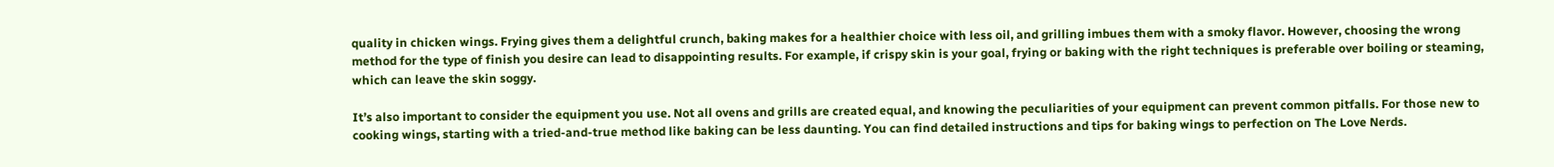quality in chicken wings. Frying gives them a delightful crunch, baking makes for a healthier choice with less oil, and grilling imbues them with a smoky flavor. However, choosing the wrong method for the type of finish you desire can lead to disappointing results. For example, if crispy skin is your goal, frying or baking with the right techniques is preferable over boiling or steaming, which can leave the skin soggy.

It’s also important to consider the equipment you use. Not all ovens and grills are created equal, and knowing the peculiarities of your equipment can prevent common pitfalls. For those new to cooking wings, starting with a tried-and-true method like baking can be less daunting. You can find detailed instructions and tips for baking wings to perfection on The Love Nerds.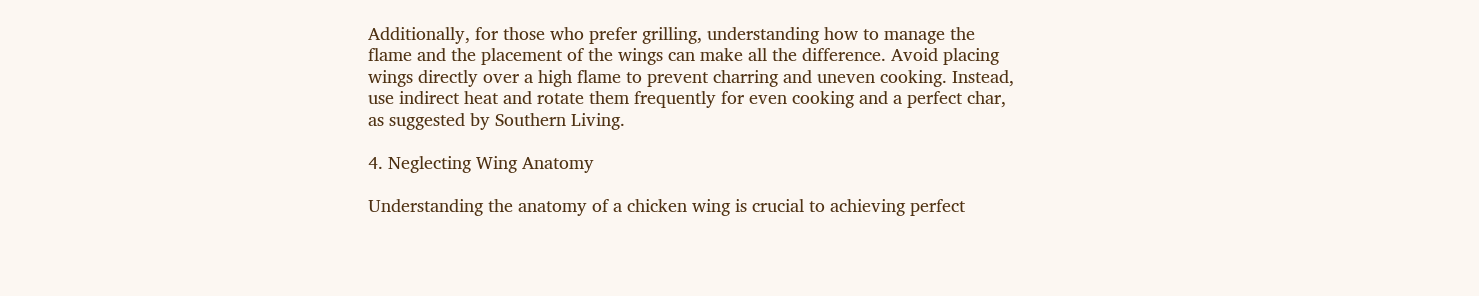Additionally, for those who prefer grilling, understanding how to manage the flame and the placement of the wings can make all the difference. Avoid placing wings directly over a high flame to prevent charring and uneven cooking. Instead, use indirect heat and rotate them frequently for even cooking and a perfect char, as suggested by Southern Living.

4. Neglecting Wing Anatomy

Understanding the anatomy of a chicken wing is crucial to achieving perfect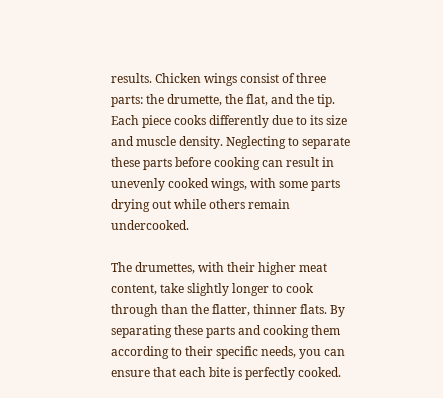results. Chicken wings consist of three parts: the drumette, the flat, and the tip. Each piece cooks differently due to its size and muscle density. Neglecting to separate these parts before cooking can result in unevenly cooked wings, with some parts drying out while others remain undercooked.

The drumettes, with their higher meat content, take slightly longer to cook through than the flatter, thinner flats. By separating these parts and cooking them according to their specific needs, you can ensure that each bite is perfectly cooked.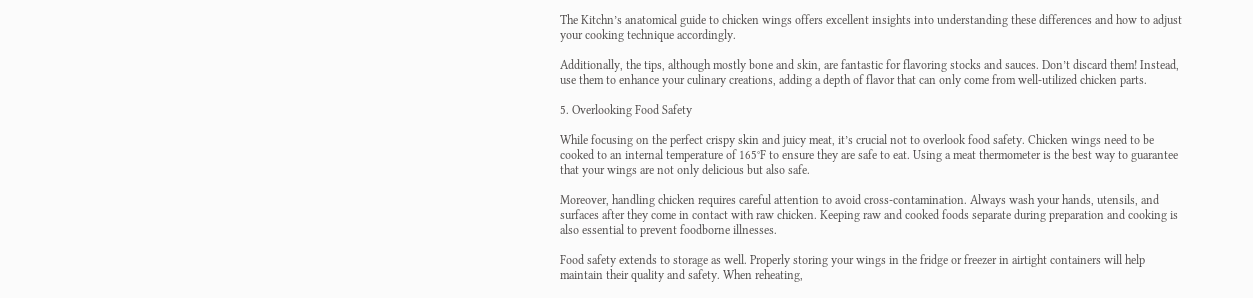The Kitchn’s anatomical guide to chicken wings offers excellent insights into understanding these differences and how to adjust your cooking technique accordingly.

Additionally, the tips, although mostly bone and skin, are fantastic for flavoring stocks and sauces. Don’t discard them! Instead, use them to enhance your culinary creations, adding a depth of flavor that can only come from well-utilized chicken parts.

5. Overlooking Food Safety

While focusing on the perfect crispy skin and juicy meat, it’s crucial not to overlook food safety. Chicken wings need to be cooked to an internal temperature of 165°F to ensure they are safe to eat. Using a meat thermometer is the best way to guarantee that your wings are not only delicious but also safe.

Moreover, handling chicken requires careful attention to avoid cross-contamination. Always wash your hands, utensils, and surfaces after they come in contact with raw chicken. Keeping raw and cooked foods separate during preparation and cooking is also essential to prevent foodborne illnesses.

Food safety extends to storage as well. Properly storing your wings in the fridge or freezer in airtight containers will help maintain their quality and safety. When reheating,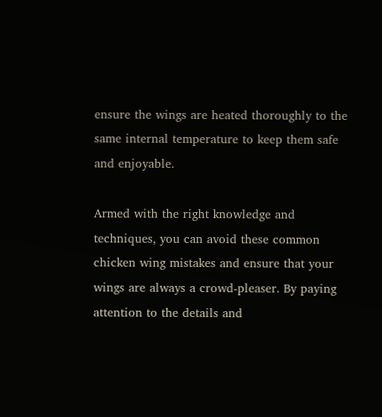ensure the wings are heated thoroughly to the same internal temperature to keep them safe and enjoyable.

Armed with the right knowledge and techniques, you can avoid these common chicken wing mistakes and ensure that your wings are always a crowd-pleaser. By paying attention to the details and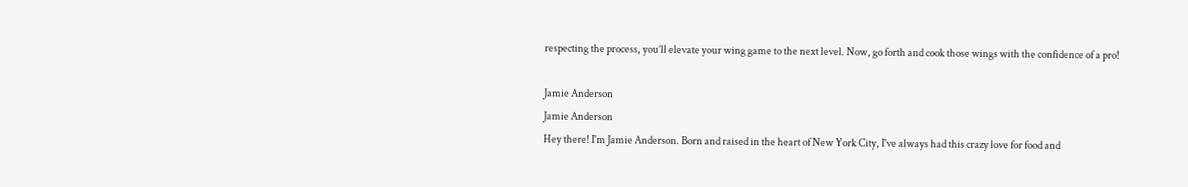respecting the process, you’ll elevate your wing game to the next level. Now, go forth and cook those wings with the confidence of a pro!

Jamie Anderson
Jamie Anderson
Hey there! I'm Jamie Anderson. Born and raised in the heart of New York City, I've always had this crazy love for food and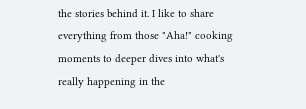the stories behind it. I like to share everything from those "Aha!" cooking moments to deeper dives into what's really happening in the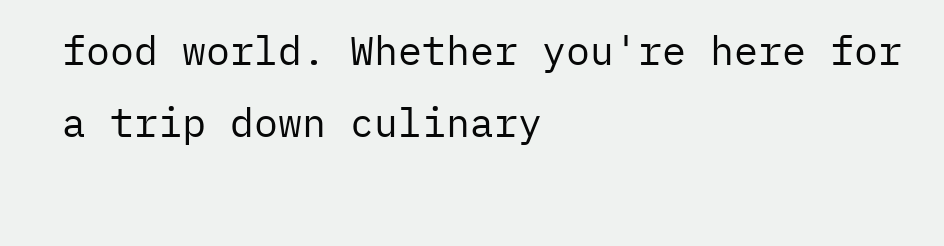food world. Whether you're here for a trip down culinary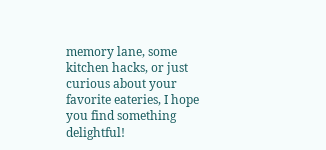memory lane, some kitchen hacks, or just curious about your favorite eateries, I hope you find something delightful!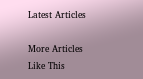Latest Articles

More Articles Like This